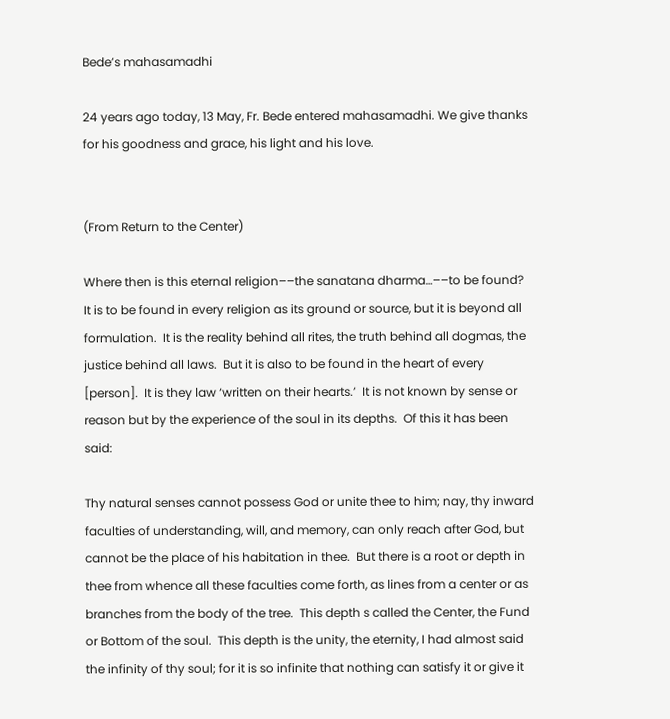Bede’s mahasamadhi

24 years ago today, 13 May, Fr. Bede entered mahasamadhi. We give thanks for his goodness and grace, his light and his love.


(From Return to the Center)

Where then is this eternal religion––the sanatana dharma…––to be found?  It is to be found in every religion as its ground or source, but it is beyond all formulation.  It is the reality behind all rites, the truth behind all dogmas, the justice behind all laws.  But it is also to be found in the heart of every [person].  It is they law ‘written on their hearts.’  It is not known by sense or reason but by the experience of the soul in its depths.  Of this it has been said:

Thy natural senses cannot possess God or unite thee to him; nay, thy inward faculties of understanding, will, and memory, can only reach after God, but cannot be the place of his habitation in thee.  But there is a root or depth in thee from whence all these faculties come forth, as lines from a center or as branches from the body of the tree.  This depth s called the Center, the Fund or Bottom of the soul.  This depth is the unity, the eternity, I had almost said the infinity of thy soul; for it is so infinite that nothing can satisfy it or give it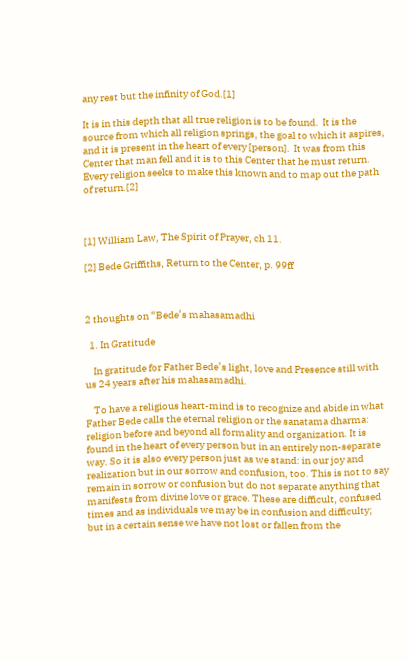any rest but the infinity of God.[1]

It is in this depth that all true religion is to be found.  It is the source from which all religion springs, the goal to which it aspires, and it is present in the heart of every [person].  It was from this Center that man fell and it is to this Center that he must return.  Every religion seeks to make this known and to map out the path of return.[2]



[1] William Law, The Spirit of Prayer, ch 11.

[2] Bede Griffiths, Return to the Center, p. 99ff



2 thoughts on “Bede’s mahasamadhi

  1. In Gratitude

    In gratitude for Father Bede’s light, love and Presence still with us 24 years after his mahasamadhi.

    To have a religious heart-mind is to recognize and abide in what Father Bede calls the eternal religion or the sanatama dharma: religion before and beyond all formality and organization. It is found in the heart of every person but in an entirely non-separate way. So it is also every person just as we stand: in our joy and realization but in our sorrow and confusion, too. This is not to say remain in sorrow or confusion but do not separate anything that manifests from divine love or grace. These are difficult, confused times and as individuals we may be in confusion and difficulty; but in a certain sense we have not lost or fallen from the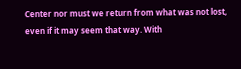Center nor must we return from what was not lost, even if it may seem that way. With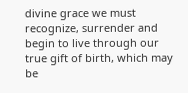divine grace we must recognize, surrender and begin to live through our true gift of birth, which may be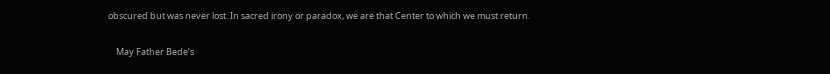obscured but was never lost. In sacred irony or paradox, we are that Center to which we must return.

    May Father Bede’s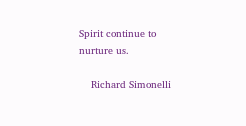Spirit continue to nurture us.

    Richard Simonelli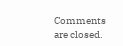Comments are closed.